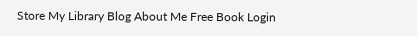Store My Library Blog About Me Free Book Login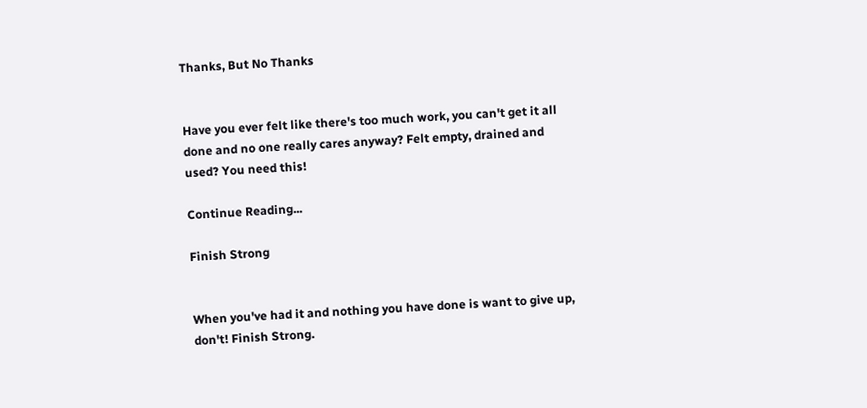Thanks, But No Thanks


Have you ever felt like there's too much work, you can't get it all done and no one really cares anyway? Felt empty, drained and used? You need this!

Continue Reading...

Finish Strong


When you've had it and nothing you have done is want to give up, don't! Finish Strong.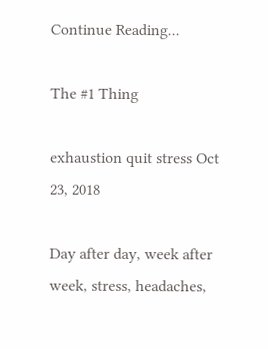Continue Reading...

The #1 Thing

exhaustion quit stress Oct 23, 2018

Day after day, week after week, stress, headaches,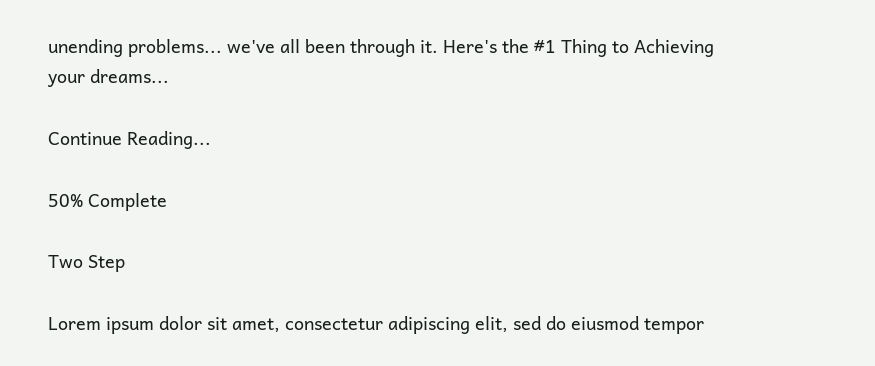unending problems... we've all been through it. Here's the #1 Thing to Achieving your dreams...

Continue Reading...

50% Complete

Two Step

Lorem ipsum dolor sit amet, consectetur adipiscing elit, sed do eiusmod tempor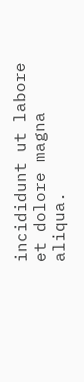incididunt ut labore et dolore magna aliqua.